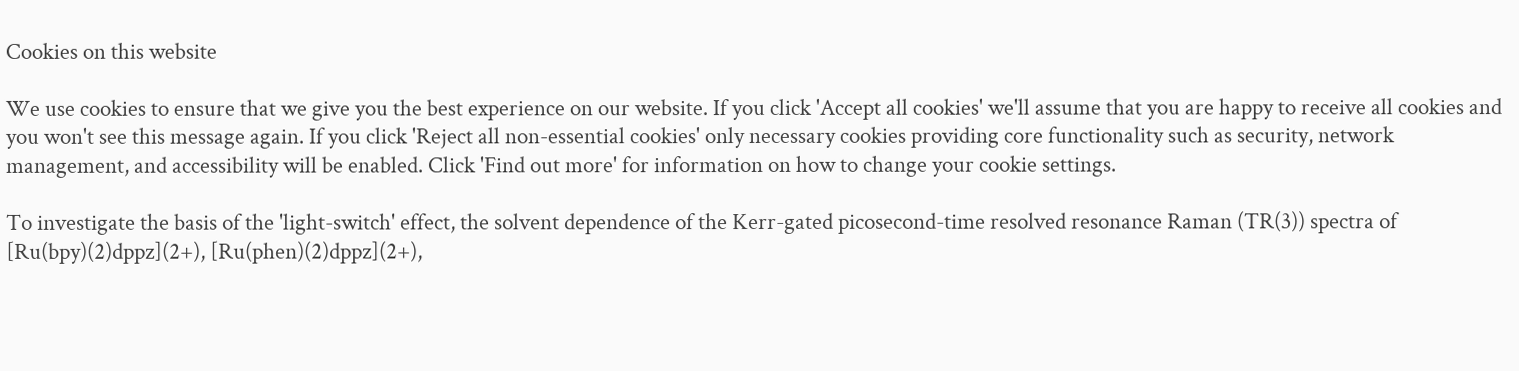Cookies on this website

We use cookies to ensure that we give you the best experience on our website. If you click 'Accept all cookies' we'll assume that you are happy to receive all cookies and you won't see this message again. If you click 'Reject all non-essential cookies' only necessary cookies providing core functionality such as security, network management, and accessibility will be enabled. Click 'Find out more' for information on how to change your cookie settings.

To investigate the basis of the 'light-switch' effect, the solvent dependence of the Kerr-gated picosecond-time resolved resonance Raman (TR(3)) spectra of [Ru(bpy)(2)dppz](2+), [Ru(phen)(2)dppz](2+),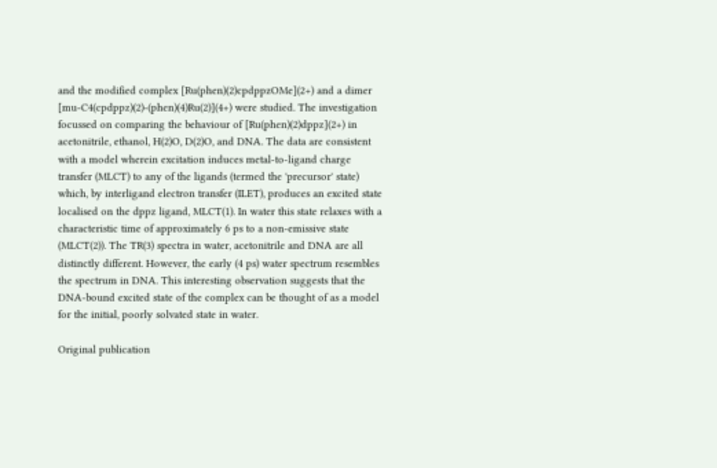and the modified complex [Ru(phen)(2)cpdppzOMe](2+) and a dimer [mu-C4(cpdppz)(2)-(phen)(4)Ru(2)](4+) were studied. The investigation focussed on comparing the behaviour of [Ru(phen)(2)dppz](2+) in acetonitrile, ethanol, H(2)O, D(2)O, and DNA. The data are consistent with a model wherein excitation induces metal-to-ligand charge transfer (MLCT) to any of the ligands (termed the 'precursor' state) which, by interligand electron transfer (ILET), produces an excited state localised on the dppz ligand, MLCT(1). In water this state relaxes with a characteristic time of approximately 6 ps to a non-emissive state (MLCT(2)). The TR(3) spectra in water, acetonitrile and DNA are all distinctly different. However, the early (4 ps) water spectrum resembles the spectrum in DNA. This interesting observation suggests that the DNA-bound excited state of the complex can be thought of as a model for the initial, poorly solvated state in water.

Original publication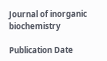Journal of inorganic biochemistry

Publication Date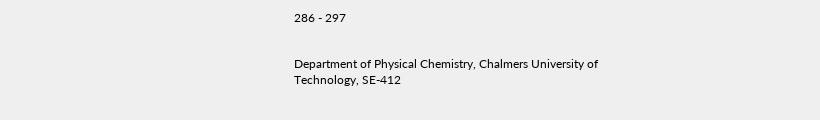286 - 297


Department of Physical Chemistry, Chalmers University of Technology, SE-412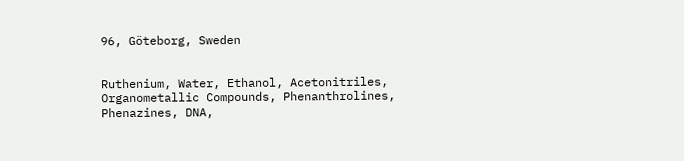96, Göteborg, Sweden


Ruthenium, Water, Ethanol, Acetonitriles, Organometallic Compounds, Phenanthrolines, Phenazines, DNA,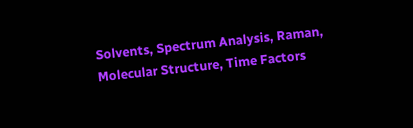Solvents, Spectrum Analysis, Raman, Molecular Structure, Time Factors